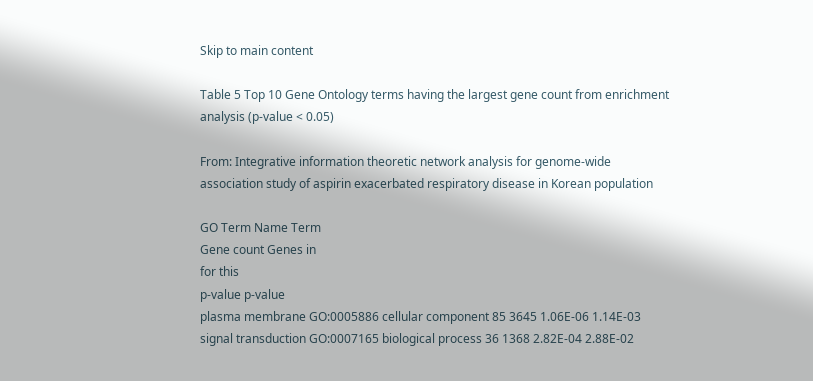Skip to main content

Table 5 Top 10 Gene Ontology terms having the largest gene count from enrichment analysis (p-value < 0.05)

From: Integrative information theoretic network analysis for genome-wide association study of aspirin exacerbated respiratory disease in Korean population

GO Term Name Term
Gene count Genes in
for this
p-value p-value
plasma membrane GO:0005886 cellular component 85 3645 1.06E-06 1.14E-03
signal transduction GO:0007165 biological process 36 1368 2.82E-04 2.88E-02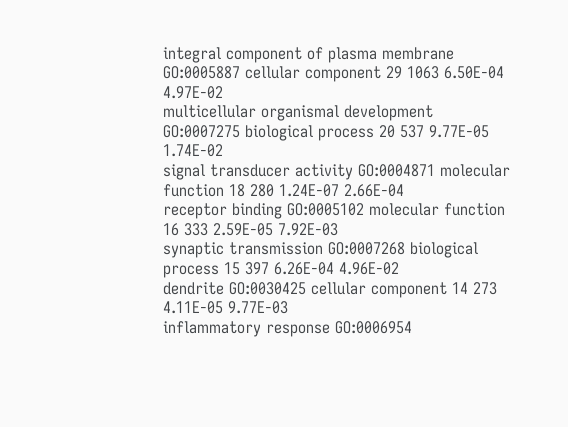integral component of plasma membrane GO:0005887 cellular component 29 1063 6.50E-04 4.97E-02
multicellular organismal development GO:0007275 biological process 20 537 9.77E-05 1.74E-02
signal transducer activity GO:0004871 molecular function 18 280 1.24E-07 2.66E-04
receptor binding GO:0005102 molecular function 16 333 2.59E-05 7.92E-03
synaptic transmission GO:0007268 biological process 15 397 6.26E-04 4.96E-02
dendrite GO:0030425 cellular component 14 273 4.11E-05 9.77E-03
inflammatory response GO:0006954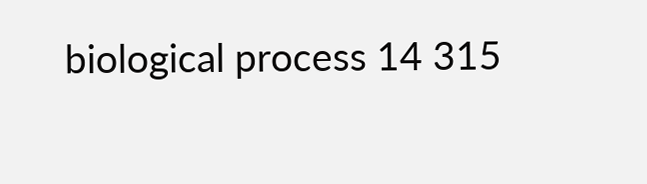biological process 14 315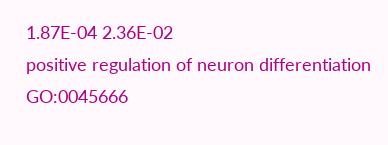1.87E-04 2.36E-02
positive regulation of neuron differentiation GO:0045666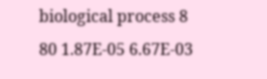biological process 8 80 1.87E-05 6.67E-03